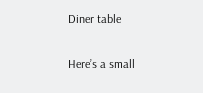Diner table

Here’s a small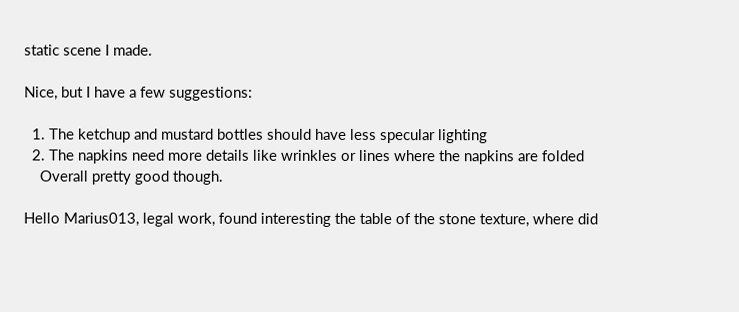static scene I made.

Nice, but I have a few suggestions:

  1. The ketchup and mustard bottles should have less specular lighting
  2. The napkins need more details like wrinkles or lines where the napkins are folded
    Overall pretty good though.

Hello Marius013, legal work, found interesting the table of the stone texture, where did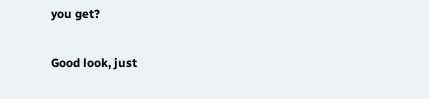you get?

Good look, just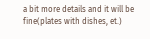a bit more details and it will be fine(plates with dishes, et.)